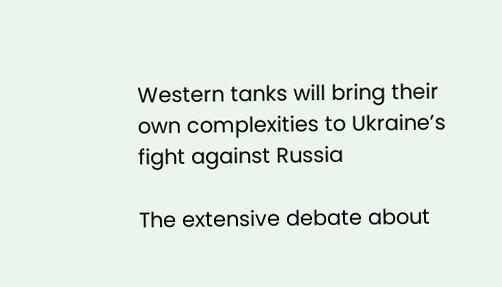Western tanks will bring their own complexities to Ukraine’s fight against Russia

The extensive debate about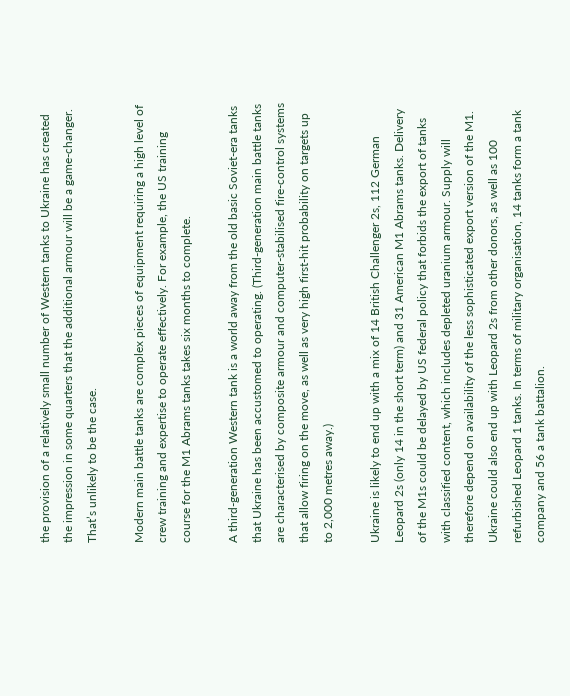the provision of a relatively small number of Western tanks to Ukraine has created the impression in some quarters that the additional armour will be a game-changer. That’s unlikely to be the case.

Modern main battle tanks are complex pieces of equipment requiring a high level of crew training and expertise to operate effectively. For example, the US training course for the M1 Abrams tanks takes six months to complete.

A third-generation Western tank is a world away from the old basic Soviet-era tanks that Ukraine has been accustomed to operating. (Third-generation main battle tanks are characterised by composite armour and computer-stabilised fire-control systems that allow firing on the move, as well as very high first-hit probability on targets up to 2,000 metres away.)

Ukraine is likely to end up with a mix of 14 British Challenger 2s, 112 German Leopard 2s (only 14 in the short term) and 31 American M1 Abrams tanks. Delivery of the M1s could be delayed by US federal policy that forbids the export of tanks with classified content, which includes depleted uranium armour. Supply will therefore depend on availability of the less sophisticated export version of the M1. Ukraine could also end up with Leopard 2s from other donors, as well as 100 refurbished Leopard 1 tanks. In terms of military organisation, 14 tanks form a tank company and 56 a tank battalion.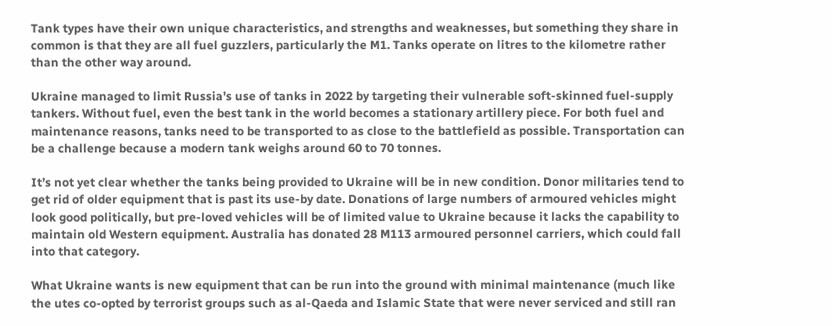Tank types have their own unique characteristics, and strengths and weaknesses, but something they share in common is that they are all fuel guzzlers, particularly the M1. Tanks operate on litres to the kilometre rather than the other way around.

Ukraine managed to limit Russia’s use of tanks in 2022 by targeting their vulnerable soft-skinned fuel-supply tankers. Without fuel, even the best tank in the world becomes a stationary artillery piece. For both fuel and maintenance reasons, tanks need to be transported to as close to the battlefield as possible. Transportation can be a challenge because a modern tank weighs around 60 to 70 tonnes.

It’s not yet clear whether the tanks being provided to Ukraine will be in new condition. Donor militaries tend to get rid of older equipment that is past its use-by date. Donations of large numbers of armoured vehicles might look good politically, but pre-loved vehicles will be of limited value to Ukraine because it lacks the capability to maintain old Western equipment. Australia has donated 28 M113 armoured personnel carriers, which could fall into that category.

What Ukraine wants is new equipment that can be run into the ground with minimal maintenance (much like the utes co-opted by terrorist groups such as al-Qaeda and Islamic State that were never serviced and still ran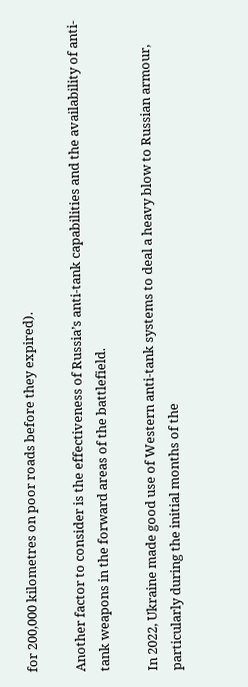for 200,000 kilometres on poor roads before they expired).

Another factor to consider is the effectiveness of Russia’s anti-tank capabilities and the availability of anti-tank weapons in the forward areas of the battlefield.

In 2022, Ukraine made good use of Western anti-tank systems to deal a heavy blow to Russian armour, particularly during the initial months of the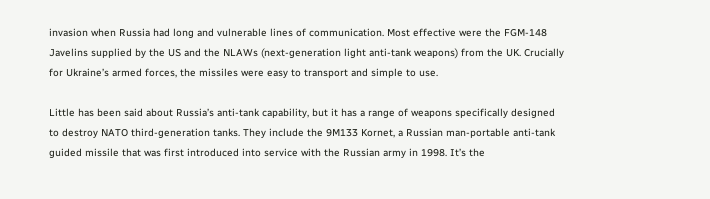invasion when Russia had long and vulnerable lines of communication. Most effective were the FGM-148 Javelins supplied by the US and the NLAWs (next-generation light anti-tank weapons) from the UK. Crucially for Ukraine’s armed forces, the missiles were easy to transport and simple to use.

Little has been said about Russia’s anti-tank capability, but it has a range of weapons specifically designed to destroy NATO third-generation tanks. They include the 9M133 Kornet, a Russian man-portable anti-tank guided missile that was first introduced into service with the Russian army in 1998. It’s the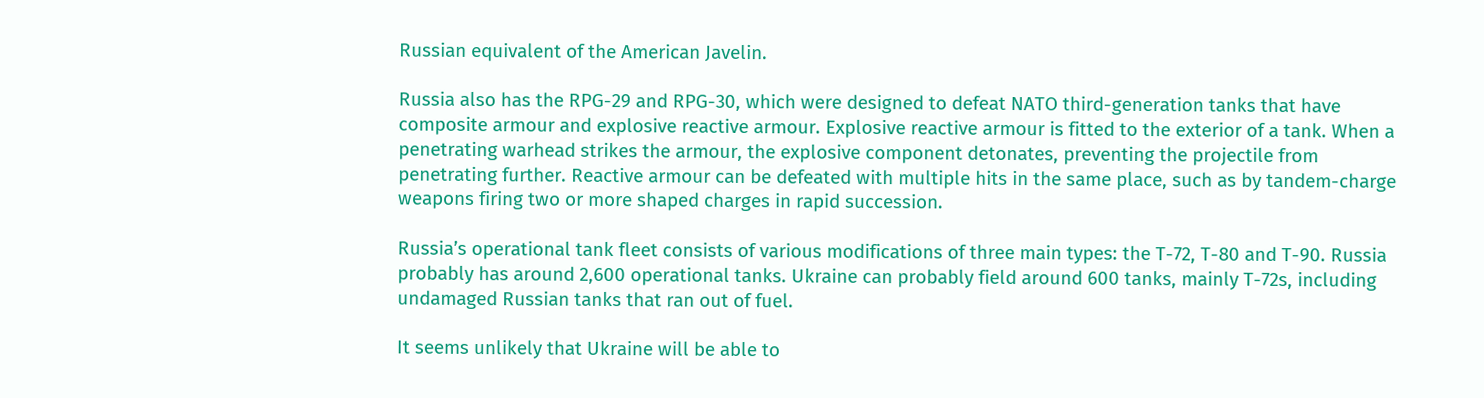Russian equivalent of the American Javelin.

Russia also has the RPG-29 and RPG-30, which were designed to defeat NATO third-generation tanks that have composite armour and explosive reactive armour. Explosive reactive armour is fitted to the exterior of a tank. When a penetrating warhead strikes the armour, the explosive component detonates, preventing the projectile from penetrating further. Reactive armour can be defeated with multiple hits in the same place, such as by tandem-charge weapons firing two or more shaped charges in rapid succession.

Russia’s operational tank fleet consists of various modifications of three main types: the T-72, T-80 and T-90. Russia probably has around 2,600 operational tanks. Ukraine can probably field around 600 tanks, mainly T-72s, including undamaged Russian tanks that ran out of fuel.

It seems unlikely that Ukraine will be able to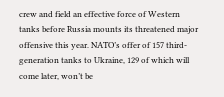crew and field an effective force of Western tanks before Russia mounts its threatened major offensive this year. NATO’s offer of 157 third-generation tanks to Ukraine, 129 of which will come later, won’t be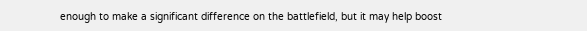enough to make a significant difference on the battlefield, but it may help boost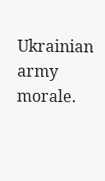Ukrainian army morale.